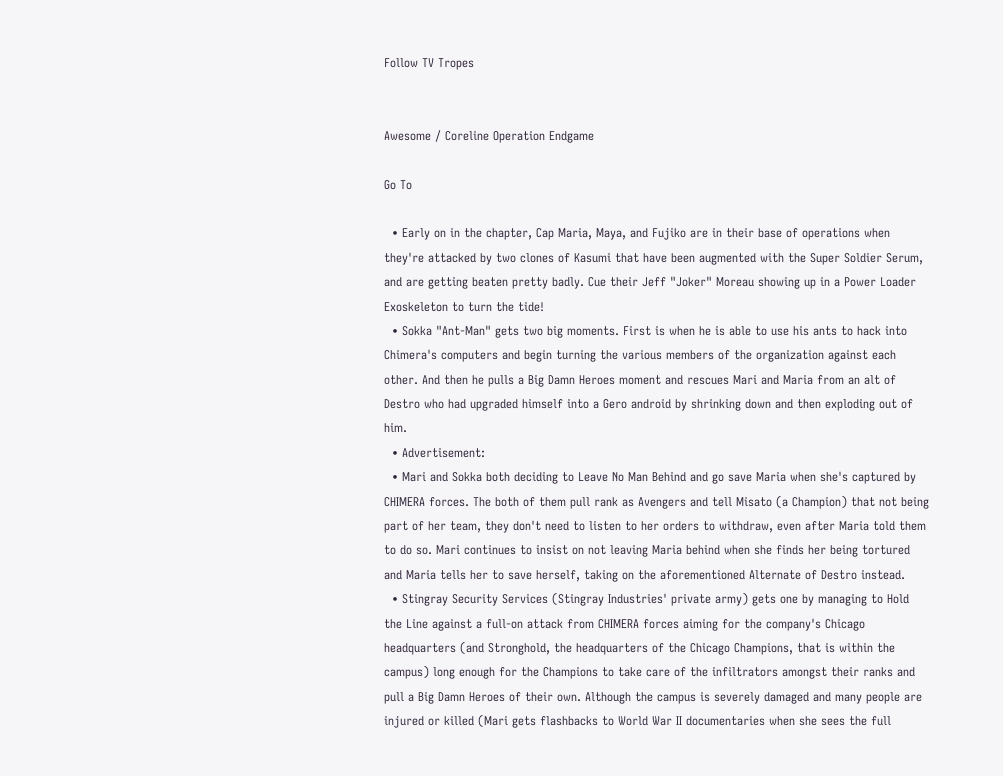Follow TV Tropes


Awesome / Coreline Operation Endgame

Go To

  • Early on in the chapter, Cap Maria, Maya, and Fujiko are in their base of operations when they're attacked by two clones of Kasumi that have been augmented with the Super Soldier Serum, and are getting beaten pretty badly. Cue their Jeff "Joker" Moreau showing up in a Power Loader Exoskeleton to turn the tide!
  • Sokka "Ant-Man" gets two big moments. First is when he is able to use his ants to hack into Chimera's computers and begin turning the various members of the organization against each other. And then he pulls a Big Damn Heroes moment and rescues Mari and Maria from an alt of Destro who had upgraded himself into a Gero android by shrinking down and then exploding out of him.
  • Advertisement:
  • Mari and Sokka both deciding to Leave No Man Behind and go save Maria when she's captured by CHIMERA forces. The both of them pull rank as Avengers and tell Misato (a Champion) that not being part of her team, they don't need to listen to her orders to withdraw, even after Maria told them to do so. Mari continues to insist on not leaving Maria behind when she finds her being tortured and Maria tells her to save herself, taking on the aforementioned Alternate of Destro instead.
  • Stingray Security Services (Stingray Industries' private army) gets one by managing to Hold the Line against a full-on attack from CHIMERA forces aiming for the company's Chicago headquarters (and Stronghold, the headquarters of the Chicago Champions, that is within the campus) long enough for the Champions to take care of the infiltrators amongst their ranks and pull a Big Damn Heroes of their own. Although the campus is severely damaged and many people are injured or killed (Mari gets flashbacks to World War II documentaries when she sees the full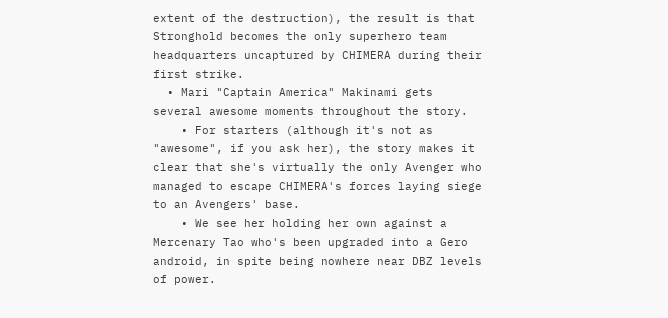extent of the destruction), the result is that Stronghold becomes the only superhero team headquarters uncaptured by CHIMERA during their first strike.
  • Mari "Captain America" Makinami gets several awesome moments throughout the story.
    • For starters (although it's not as "awesome", if you ask her), the story makes it clear that she's virtually the only Avenger who managed to escape CHIMERA's forces laying siege to an Avengers' base.
    • We see her holding her own against a Mercenary Tao who's been upgraded into a Gero android, in spite being nowhere near DBZ levels of power.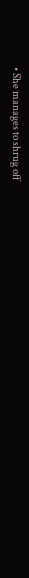• She manages to shrug off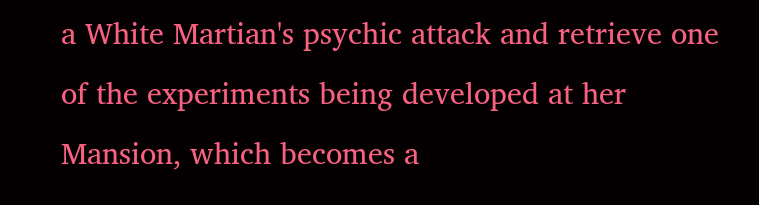a White Martian's psychic attack and retrieve one of the experiments being developed at her Mansion, which becomes a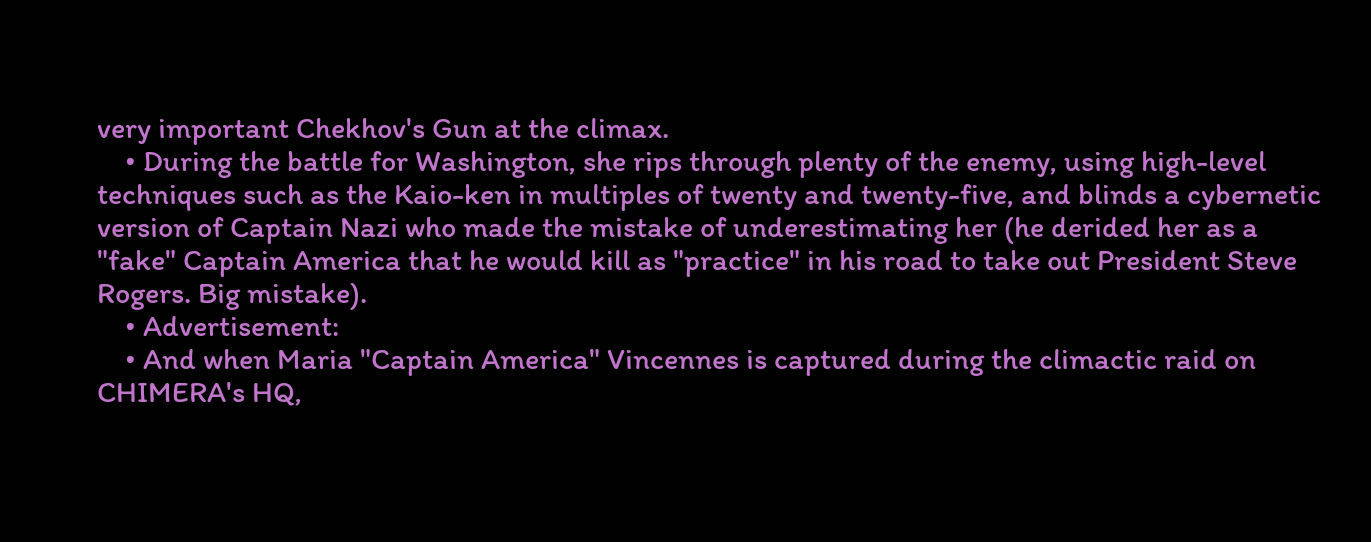very important Chekhov's Gun at the climax.
    • During the battle for Washington, she rips through plenty of the enemy, using high-level techniques such as the Kaio-ken in multiples of twenty and twenty-five, and blinds a cybernetic version of Captain Nazi who made the mistake of underestimating her (he derided her as a "fake" Captain America that he would kill as "practice" in his road to take out President Steve Rogers. Big mistake).
    • Advertisement:
    • And when Maria "Captain America" Vincennes is captured during the climactic raid on CHIMERA's HQ,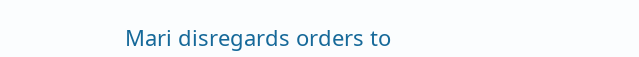Mari disregards orders to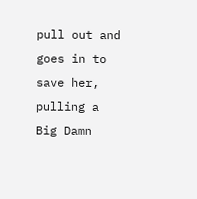pull out and goes in to save her, pulling a Big Damn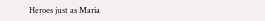Heroes just as Maria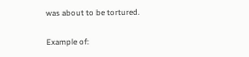was about to be tortured.

Example of: